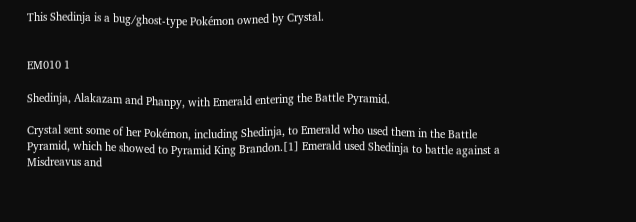This Shedinja is a bug/ghost-type Pokémon owned by Crystal.


EM010 1

Shedinja, Alakazam and Phanpy, with Emerald entering the Battle Pyramid.

Crystal sent some of her Pokémon, including Shedinja, to Emerald who used them in the Battle Pyramid, which he showed to Pyramid King Brandon.[1] Emerald used Shedinja to battle against a Misdreavus and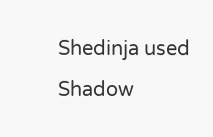Shedinja used Shadow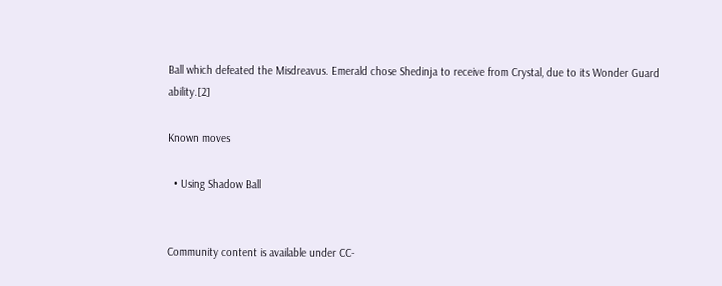Ball which defeated the Misdreavus. Emerald chose Shedinja to receive from Crystal, due to its Wonder Guard ability.[2]

Known moves

  • Using Shadow Ball


Community content is available under CC-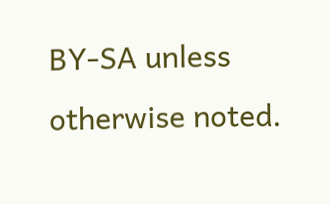BY-SA unless otherwise noted.